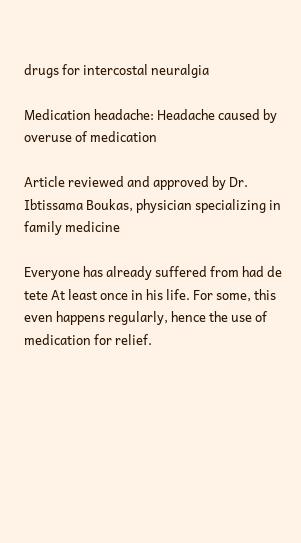drugs for intercostal neuralgia

Medication headache: Headache caused by overuse of medication

Article reviewed and approved by Dr. Ibtissama Boukas, physician specializing in family medicine

Everyone has already suffered from had de tete At least once in his life. For some, this even happens regularly, hence the use of medication for relief.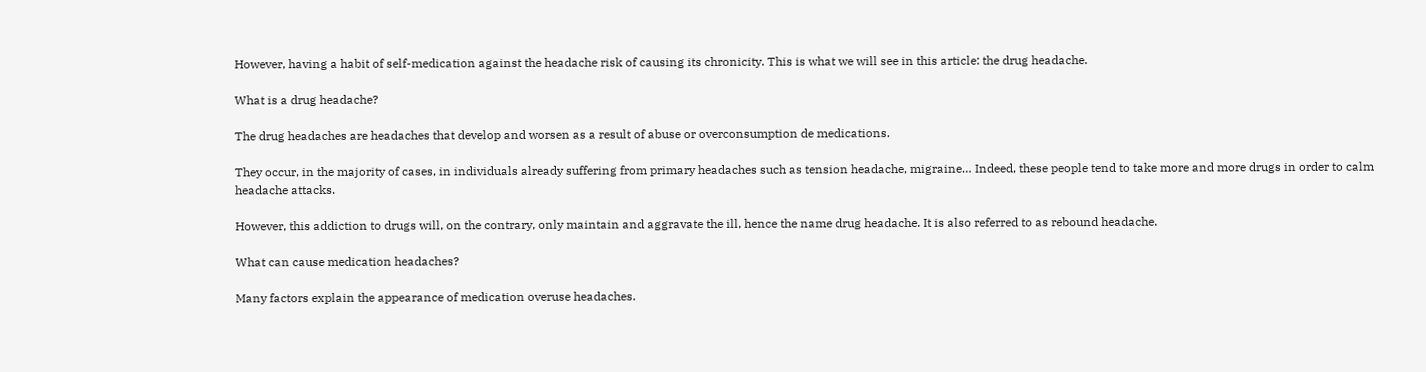However, having a habit of self-medication against the headache risk of causing its chronicity. This is what we will see in this article: the drug headache.

What is a drug headache?

The drug headaches are headaches that develop and worsen as a result of abuse or overconsumption de medications.

They occur, in the majority of cases, in individuals already suffering from primary headaches such as tension headache, migraine… Indeed, these people tend to take more and more drugs in order to calm headache attacks.

However, this addiction to drugs will, on the contrary, only maintain and aggravate the ill, hence the name drug headache. It is also referred to as rebound headache.

What can cause medication headaches?

Many factors explain the appearance of medication overuse headaches.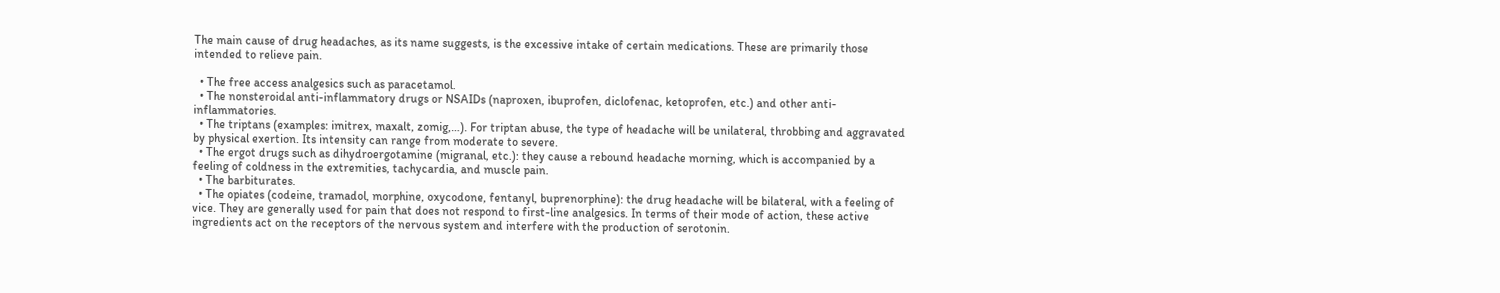The main cause of drug headaches, as its name suggests, is the excessive intake of certain medications. These are primarily those intended to relieve pain.

  • The free access analgesics such as paracetamol.
  • The nonsteroidal anti-inflammatory drugs or NSAIDs (naproxen, ibuprofen, diclofenac, ketoprofen, etc.) and other anti-inflammatories.
  • The triptans (examples: imitrex, maxalt, zomig,…). For triptan abuse, the type of headache will be unilateral, throbbing and aggravated by physical exertion. Its intensity can range from moderate to severe.
  • The ergot drugs such as dihydroergotamine (migranal, etc.): they cause a rebound headache morning, which is accompanied by a feeling of coldness in the extremities, tachycardia, and muscle pain.
  • The barbiturates.
  • The opiates (codeine, tramadol, morphine, oxycodone, fentanyl, buprenorphine): the drug headache will be bilateral, with a feeling of vice. They are generally used for pain that does not respond to first-line analgesics. In terms of their mode of action, these active ingredients act on the receptors of the nervous system and interfere with the production of serotonin.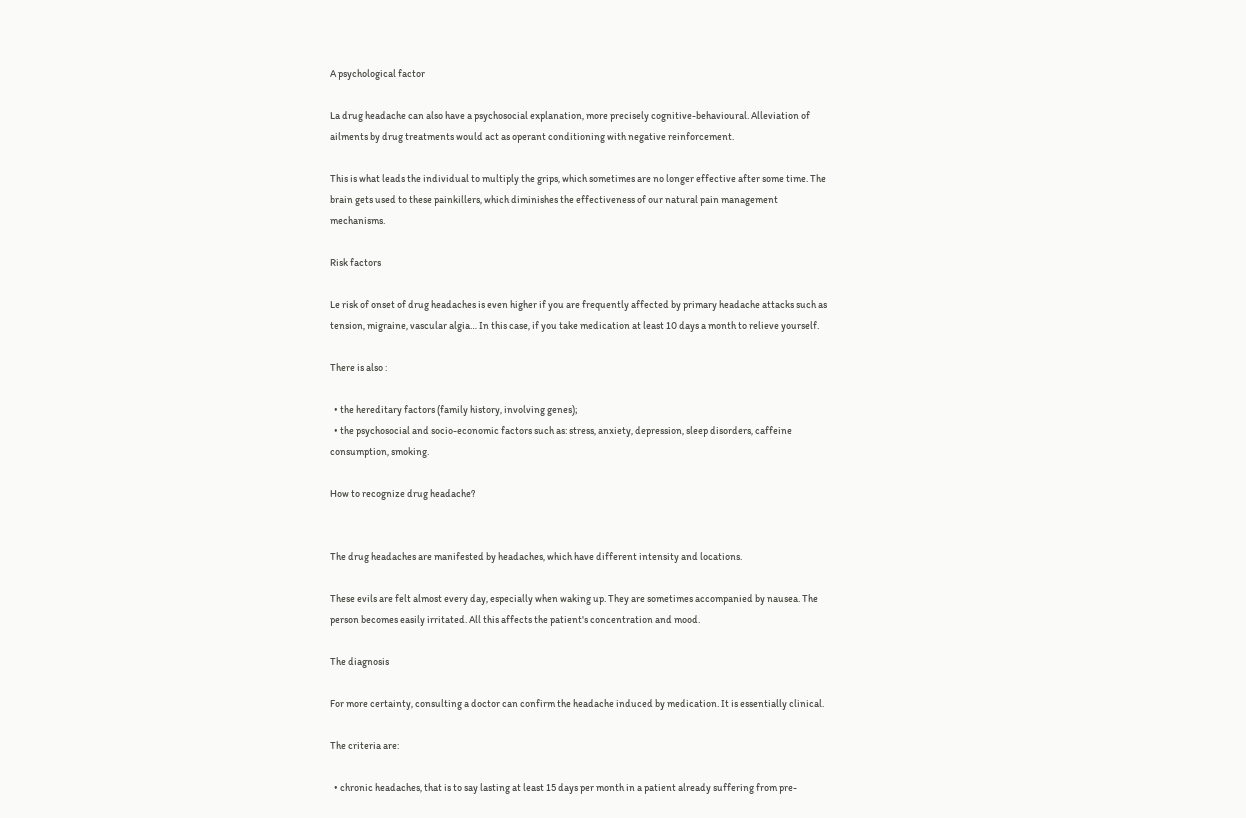A psychological factor

La drug headache can also have a psychosocial explanation, more precisely cognitive-behavioural. Alleviation of ailments by drug treatments would act as operant conditioning with negative reinforcement.

This is what leads the individual to multiply the grips, which sometimes are no longer effective after some time. The brain gets used to these painkillers, which diminishes the effectiveness of our natural pain management mechanisms.

Risk factors

Le risk of onset of drug headaches is even higher if you are frequently affected by primary headache attacks such as tension, migraine, vascular algia… In this case, if you take medication at least 10 days a month to relieve yourself.

There is also :

  • the hereditary factors (family history, involving genes);
  • the psychosocial and socio-economic factors such as: stress, anxiety, depression, sleep disorders, caffeine consumption, smoking.

How to recognize drug headache?


The drug headaches are manifested by headaches, which have different intensity and locations.

These evils are felt almost every day, especially when waking up. They are sometimes accompanied by nausea. The person becomes easily irritated. All this affects the patient's concentration and mood.

The diagnosis

For more certainty, consulting a doctor can confirm the headache induced by medication. It is essentially clinical.

The criteria are:

  • chronic headaches, that is to say lasting at least 15 days per month in a patient already suffering from pre-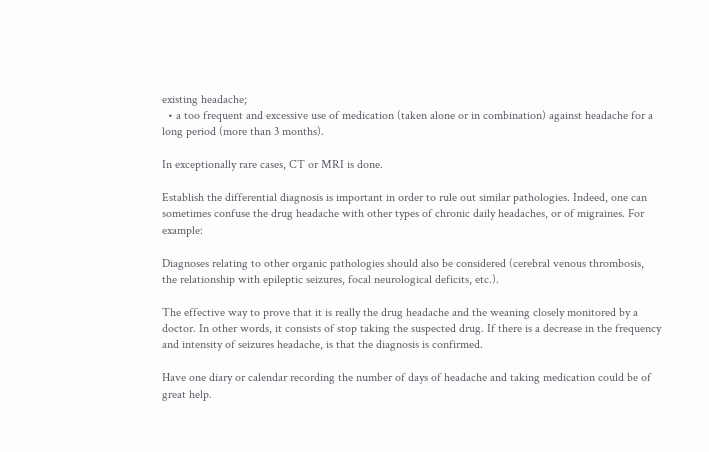existing headache;
  • a too frequent and excessive use of medication (taken alone or in combination) against headache for a long period (more than 3 months).

In exceptionally rare cases, CT or MRI is done.

Establish the differential diagnosis is important in order to rule out similar pathologies. Indeed, one can sometimes confuse the drug headache with other types of chronic daily headaches, or of migraines. For example:

Diagnoses relating to other organic pathologies should also be considered (cerebral venous thrombosis, the relationship with epileptic seizures, focal neurological deficits, etc.).

The effective way to prove that it is really the drug headache and the weaning closely monitored by a doctor. In other words, it consists of stop taking the suspected drug. If there is a decrease in the frequency and intensity of seizures headache, is that the diagnosis is confirmed.

Have one diary or calendar recording the number of days of headache and taking medication could be of great help.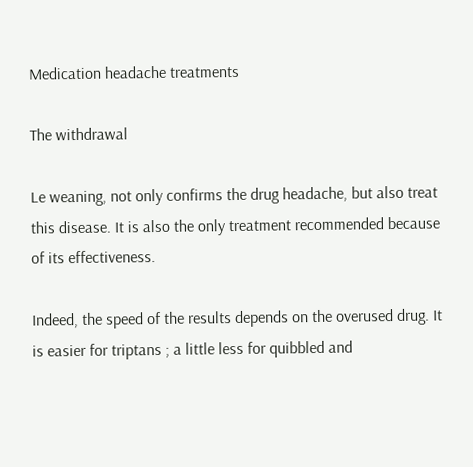Medication headache treatments

The withdrawal

Le weaning, not only confirms the drug headache, but also treat this disease. It is also the only treatment recommended because of its effectiveness.

Indeed, the speed of the results depends on the overused drug. It is easier for triptans ; a little less for quibbled and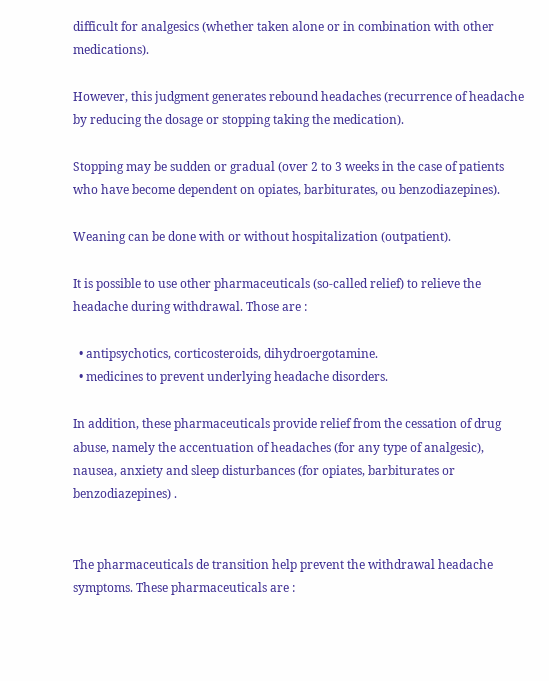difficult for analgesics (whether taken alone or in combination with other medications).

However, this judgment generates rebound headaches (recurrence of headache by reducing the dosage or stopping taking the medication).

Stopping may be sudden or gradual (over 2 to 3 weeks in the case of patients who have become dependent on opiates, barbiturates, ou benzodiazepines).

Weaning can be done with or without hospitalization (outpatient).

It is possible to use other pharmaceuticals (so-called relief) to relieve the headache during withdrawal. Those are :

  • antipsychotics, corticosteroids, dihydroergotamine.
  • medicines to prevent underlying headache disorders.

In addition, these pharmaceuticals provide relief from the cessation of drug abuse, namely the accentuation of headaches (for any type of analgesic), nausea, anxiety and sleep disturbances (for opiates, barbiturates or benzodiazepines) .


The pharmaceuticals de transition help prevent the withdrawal headache symptoms. These pharmaceuticals are :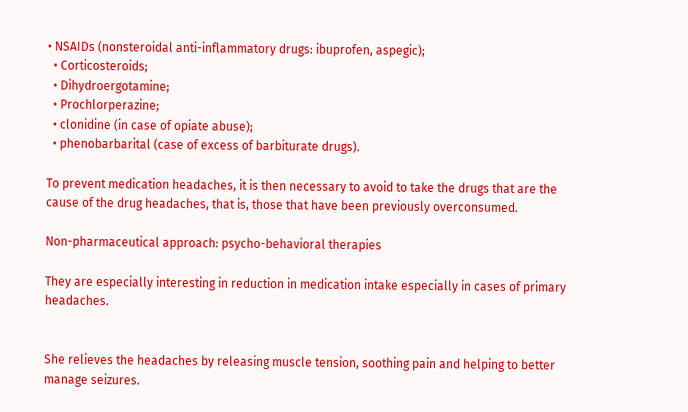• NSAIDs (nonsteroidal anti-inflammatory drugs: ibuprofen, aspegic);
  • Corticosteroids;
  • Dihydroergotamine;
  • Prochlorperazine;
  • clonidine (in case of opiate abuse);
  • phenobarbarital (case of excess of barbiturate drugs).

To prevent medication headaches, it is then necessary to avoid to take the drugs that are the cause of the drug headaches, that is, those that have been previously overconsumed.

Non-pharmaceutical approach: psycho-behavioral therapies

They are especially interesting in reduction in medication intake especially in cases of primary headaches.


She relieves the headaches by releasing muscle tension, soothing pain and helping to better manage seizures.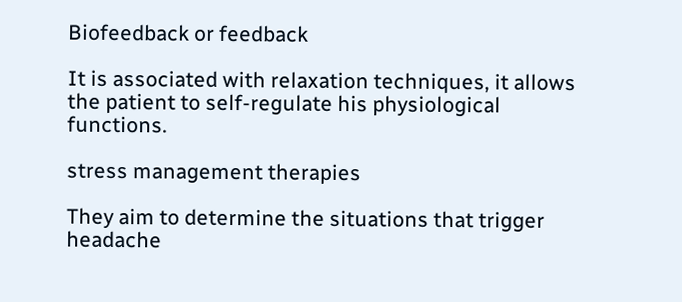Biofeedback or feedback

It is associated with relaxation techniques, it allows the patient to self-regulate his physiological functions.

stress management therapies

They aim to determine the situations that trigger headache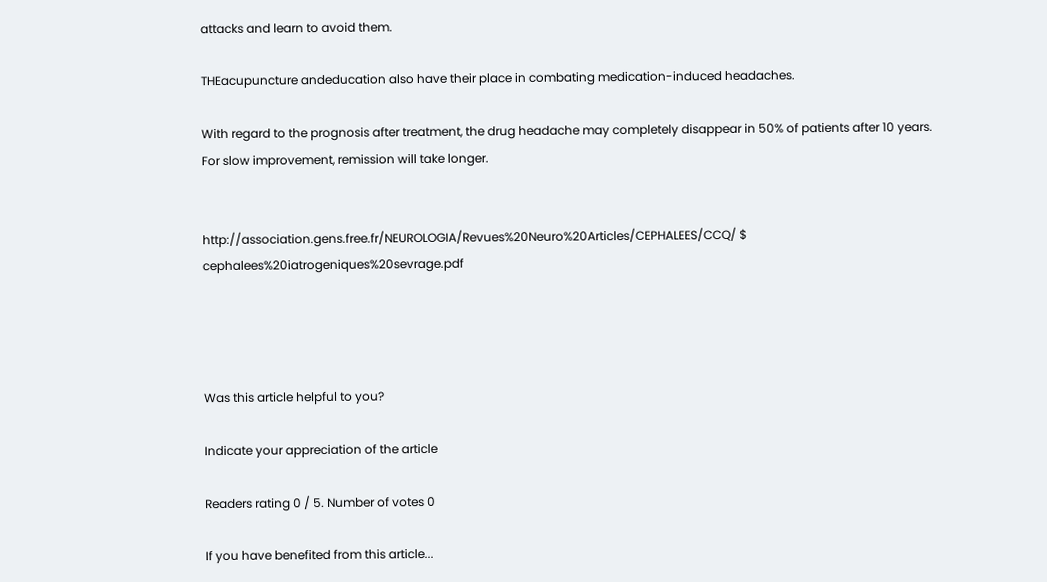attacks and learn to avoid them.

THEacupuncture andeducation also have their place in combating medication-induced headaches.

With regard to the prognosis after treatment, the drug headache may completely disappear in 50% of patients after 10 years. For slow improvement, remission will take longer.


http://association.gens.free.fr/NEUROLOGIA/Revues%20Neuro%20Articles/CEPHALEES/CCQ/ $ cephalees%20iatrogeniques%20sevrage.pdf




Was this article helpful to you?

Indicate your appreciation of the article

Readers rating 0 / 5. Number of votes 0

If you have benefited from this article...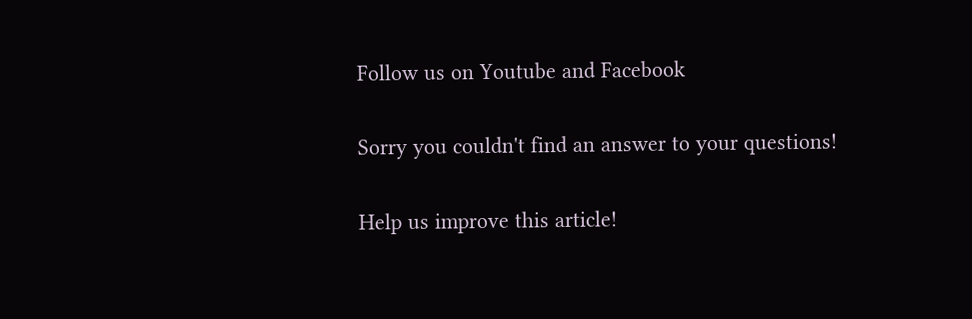Follow us on Youtube and Facebook

Sorry you couldn't find an answer to your questions!

Help us improve this article!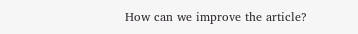How can we improve the article?